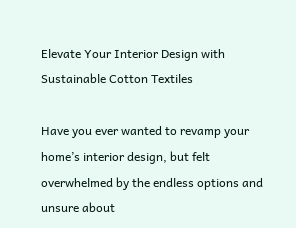Elevate Your Interior Design with Sustainable Cotton Textiles

Have you ever wanted to revamp your home’s interior design, but felt overwhelmed by the endless options and unsure about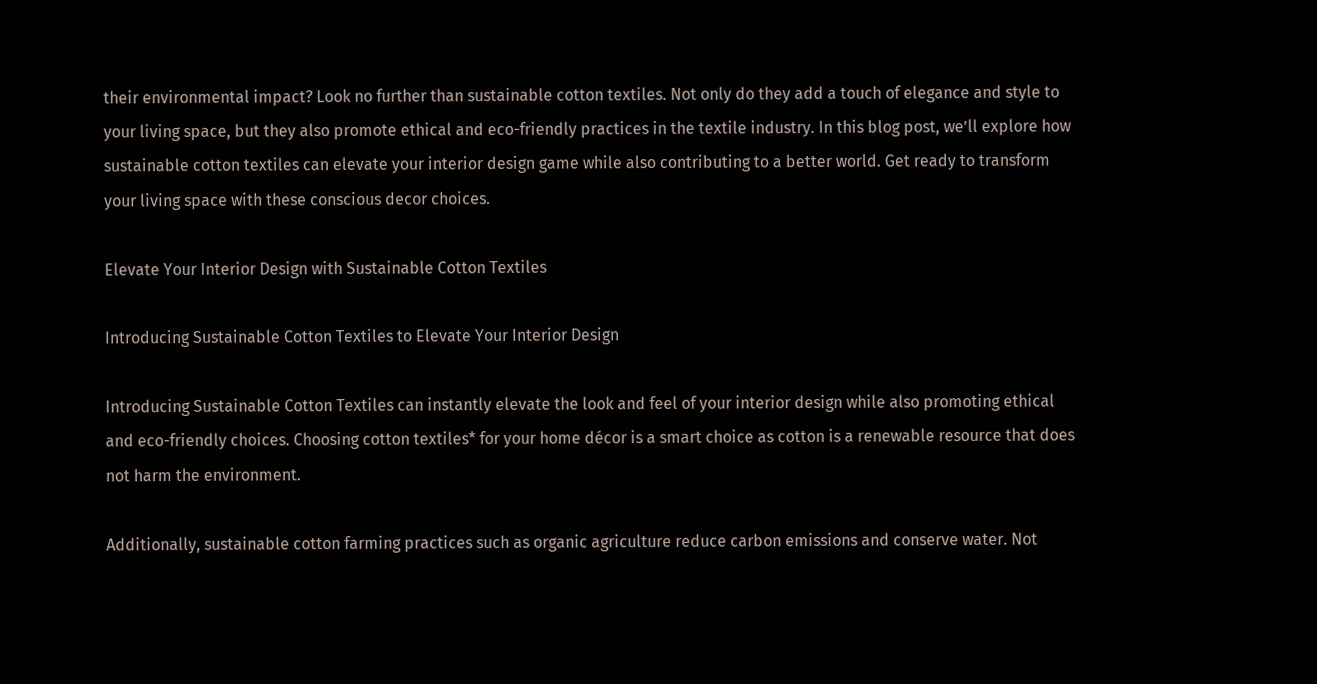their environmental impact? Look no further than sustainable cotton textiles. Not only do they add a touch of elegance and style to your living space, but they also promote ethical and eco-friendly practices in the textile industry. In this blog post, we’ll explore how sustainable cotton textiles can elevate your interior design game while also contributing to a better world. Get ready to transform your living space with these conscious decor choices.

Elevate Your Interior Design with Sustainable Cotton Textiles

Introducing Sustainable Cotton Textiles to Elevate Your Interior Design

Introducing Sustainable Cotton Textiles can instantly elevate the look and feel of your interior design while also promoting ethical and eco-friendly choices. Choosing cotton textiles* for your home décor is a smart choice as cotton is a renewable resource that does not harm the environment.

Additionally, sustainable cotton farming practices such as organic agriculture reduce carbon emissions and conserve water. Not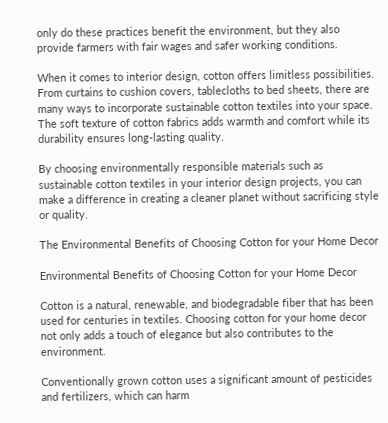only do these practices benefit the environment, but they also provide farmers with fair wages and safer working conditions.

When it comes to interior design, cotton offers limitless possibilities. From curtains to cushion covers, tablecloths to bed sheets, there are many ways to incorporate sustainable cotton textiles into your space. The soft texture of cotton fabrics adds warmth and comfort while its durability ensures long-lasting quality.

By choosing environmentally responsible materials such as sustainable cotton textiles in your interior design projects, you can make a difference in creating a cleaner planet without sacrificing style or quality.

The Environmental Benefits of Choosing Cotton for your Home Decor

Environmental Benefits of Choosing Cotton for your Home Decor

Cotton is a natural, renewable, and biodegradable fiber that has been used for centuries in textiles. Choosing cotton for your home decor not only adds a touch of elegance but also contributes to the environment.

Conventionally grown cotton uses a significant amount of pesticides and fertilizers, which can harm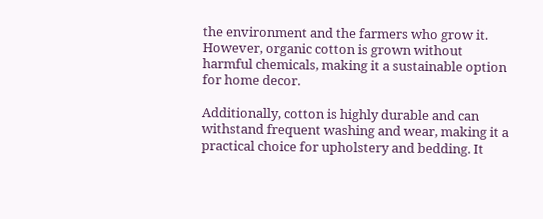the environment and the farmers who grow it. However, organic cotton is grown without harmful chemicals, making it a sustainable option for home decor.

Additionally, cotton is highly durable and can withstand frequent washing and wear, making it a practical choice for upholstery and bedding. It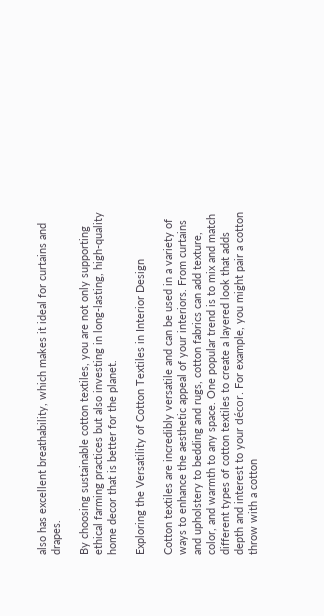also has excellent breathability, which makes it ideal for curtains and drapes.

By choosing sustainable cotton textiles, you are not only supporting ethical farming practices but also investing in long-lasting, high-quality home decor that is better for the planet.

Exploring the Versatility of Cotton Textiles in Interior Design

Cotton textiles are incredibly versatile and can be used in a variety of ways to enhance the aesthetic appeal of your interiors. From curtains and upholstery to bedding and rugs, cotton fabrics can add texture, color, and warmth to any space. One popular trend is to mix and match different types of cotton textiles to create a layered look that adds depth and interest to your décor. For example, you might pair a cotton throw with a cotton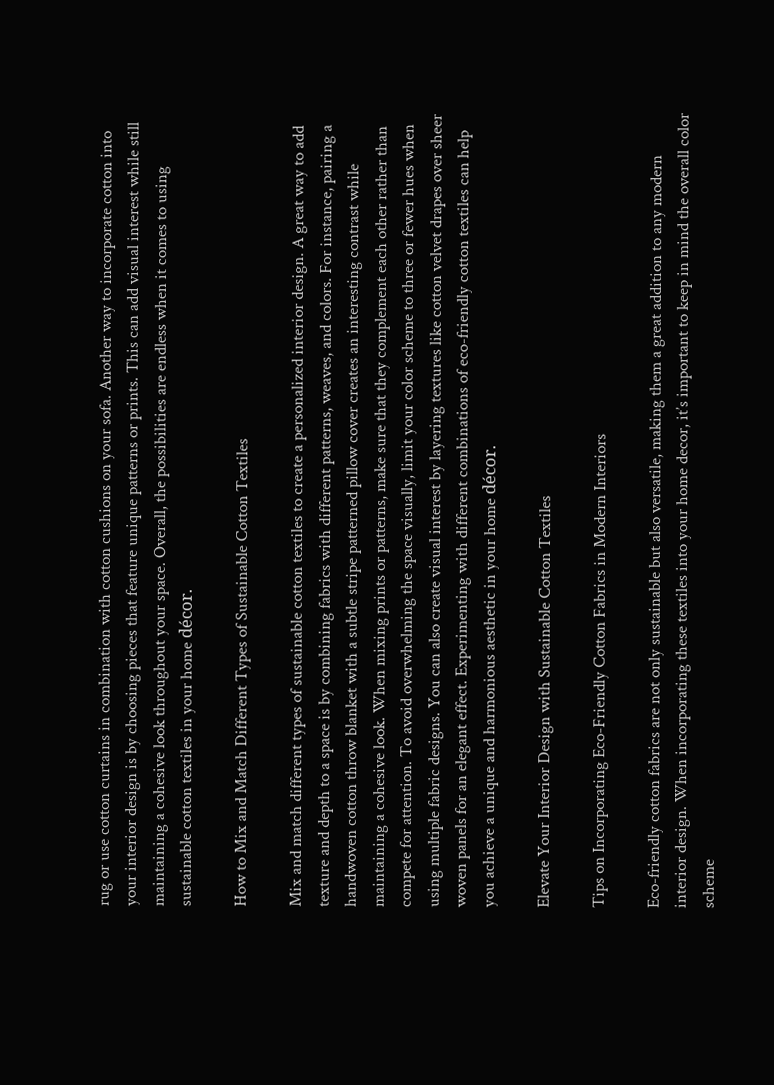rug or use cotton curtains in combination with cotton cushions on your sofa. Another way to incorporate cotton into your interior design is by choosing pieces that feature unique patterns or prints. This can add visual interest while still maintaining a cohesive look throughout your space. Overall, the possibilities are endless when it comes to using sustainable cotton textiles in your home décor.

How to Mix and Match Different Types of Sustainable Cotton Textiles

Mix and match different types of sustainable cotton textiles to create a personalized interior design. A great way to add texture and depth to a space is by combining fabrics with different patterns, weaves, and colors. For instance, pairing a handwoven cotton throw blanket with a subtle stripe patterned pillow cover creates an interesting contrast while maintaining a cohesive look. When mixing prints or patterns, make sure that they complement each other rather than compete for attention. To avoid overwhelming the space visually, limit your color scheme to three or fewer hues when using multiple fabric designs. You can also create visual interest by layering textures like cotton velvet drapes over sheer woven panels for an elegant effect. Experimenting with different combinations of eco-friendly cotton textiles can help you achieve a unique and harmonious aesthetic in your home décor.

Elevate Your Interior Design with Sustainable Cotton Textiles

Tips on Incorporating Eco-Friendly Cotton Fabrics in Modern Interiors

Eco-friendly cotton fabrics are not only sustainable but also versatile, making them a great addition to any modern interior design. When incorporating these textiles into your home decor, it’s important to keep in mind the overall color scheme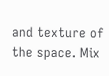and texture of the space. Mix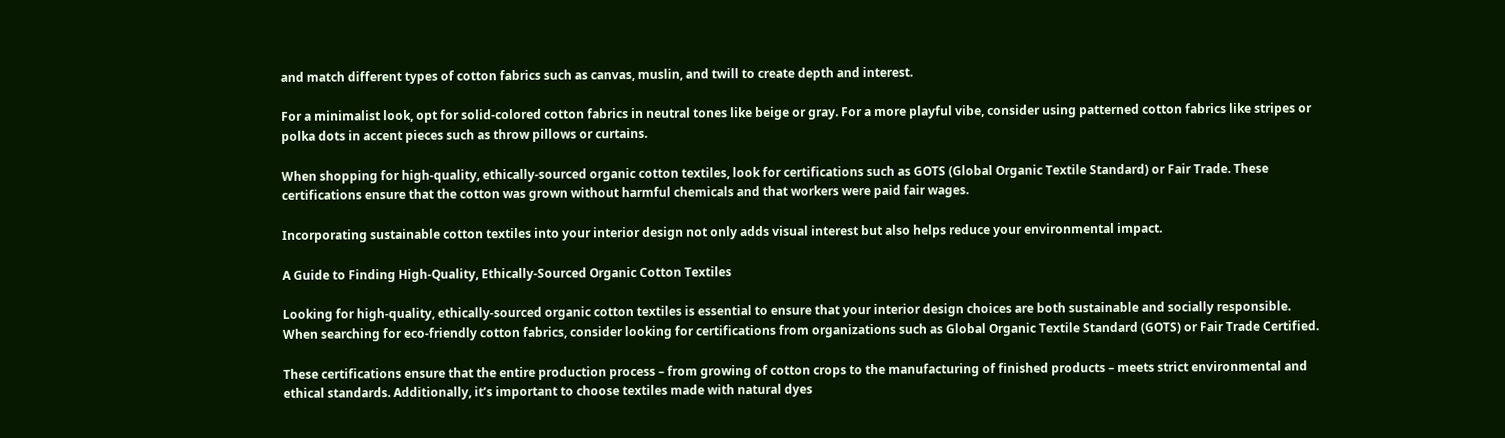and match different types of cotton fabrics such as canvas, muslin, and twill to create depth and interest.

For a minimalist look, opt for solid-colored cotton fabrics in neutral tones like beige or gray. For a more playful vibe, consider using patterned cotton fabrics like stripes or polka dots in accent pieces such as throw pillows or curtains.

When shopping for high-quality, ethically-sourced organic cotton textiles, look for certifications such as GOTS (Global Organic Textile Standard) or Fair Trade. These certifications ensure that the cotton was grown without harmful chemicals and that workers were paid fair wages.

Incorporating sustainable cotton textiles into your interior design not only adds visual interest but also helps reduce your environmental impact.

A Guide to Finding High-Quality, Ethically-Sourced Organic Cotton Textiles

Looking for high-quality, ethically-sourced organic cotton textiles is essential to ensure that your interior design choices are both sustainable and socially responsible. When searching for eco-friendly cotton fabrics, consider looking for certifications from organizations such as Global Organic Textile Standard (GOTS) or Fair Trade Certified.

These certifications ensure that the entire production process – from growing of cotton crops to the manufacturing of finished products – meets strict environmental and ethical standards. Additionally, it’s important to choose textiles made with natural dyes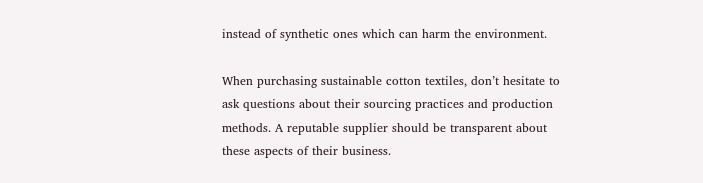instead of synthetic ones which can harm the environment.

When purchasing sustainable cotton textiles, don’t hesitate to ask questions about their sourcing practices and production methods. A reputable supplier should be transparent about these aspects of their business.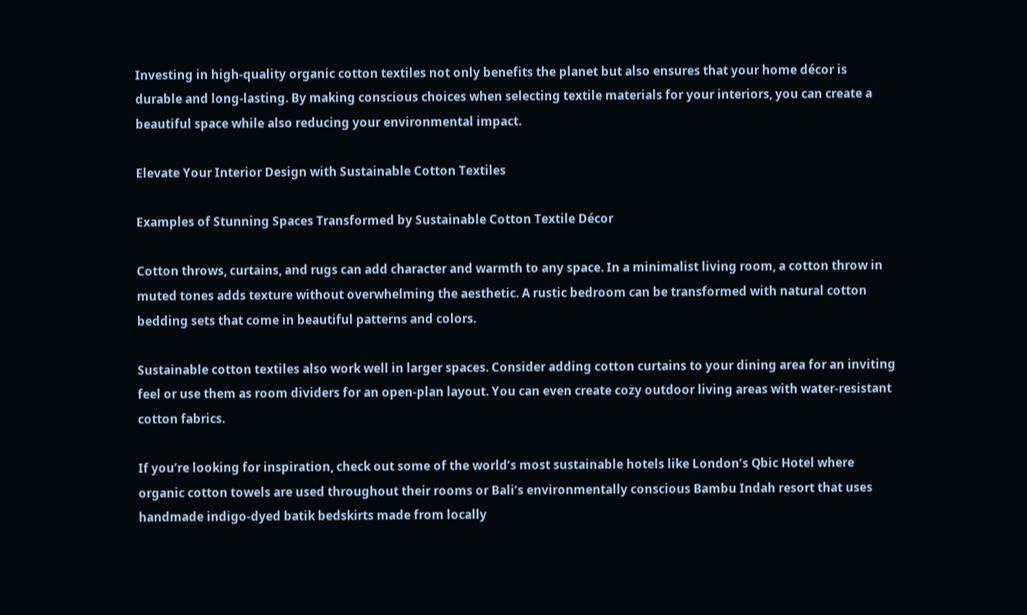Investing in high-quality organic cotton textiles not only benefits the planet but also ensures that your home décor is durable and long-lasting. By making conscious choices when selecting textile materials for your interiors, you can create a beautiful space while also reducing your environmental impact.

Elevate Your Interior Design with Sustainable Cotton Textiles

Examples of Stunning Spaces Transformed by Sustainable Cotton Textile Décor

Cotton throws, curtains, and rugs can add character and warmth to any space. In a minimalist living room, a cotton throw in muted tones adds texture without overwhelming the aesthetic. A rustic bedroom can be transformed with natural cotton bedding sets that come in beautiful patterns and colors.

Sustainable cotton textiles also work well in larger spaces. Consider adding cotton curtains to your dining area for an inviting feel or use them as room dividers for an open-plan layout. You can even create cozy outdoor living areas with water-resistant cotton fabrics.

If you’re looking for inspiration, check out some of the world’s most sustainable hotels like London’s Qbic Hotel where organic cotton towels are used throughout their rooms or Bali’s environmentally conscious Bambu Indah resort that uses handmade indigo-dyed batik bedskirts made from locally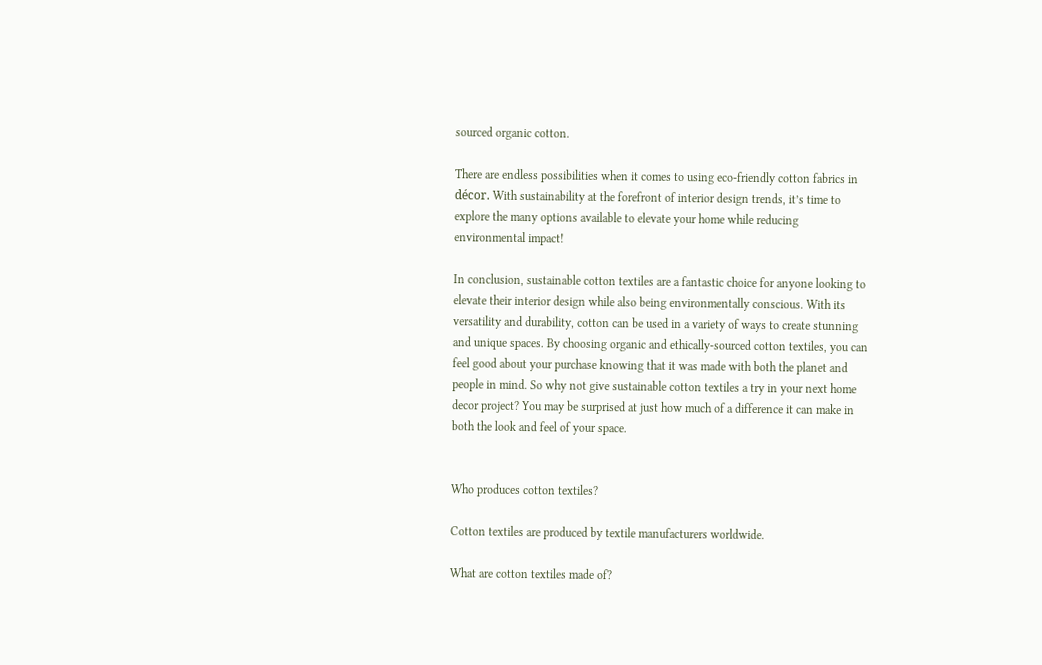sourced organic cotton.

There are endless possibilities when it comes to using eco-friendly cotton fabrics in décor. With sustainability at the forefront of interior design trends, it’s time to explore the many options available to elevate your home while reducing environmental impact!

In conclusion, sustainable cotton textiles are a fantastic choice for anyone looking to elevate their interior design while also being environmentally conscious. With its versatility and durability, cotton can be used in a variety of ways to create stunning and unique spaces. By choosing organic and ethically-sourced cotton textiles, you can feel good about your purchase knowing that it was made with both the planet and people in mind. So why not give sustainable cotton textiles a try in your next home decor project? You may be surprised at just how much of a difference it can make in both the look and feel of your space.


Who produces cotton textiles?

Cotton textiles are produced by textile manufacturers worldwide.

What are cotton textiles made of?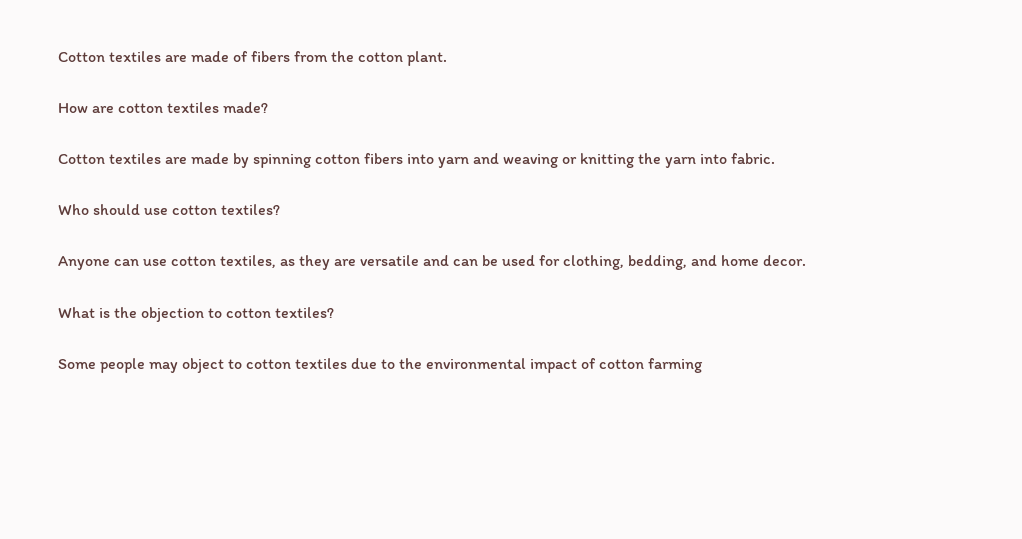Cotton textiles are made of fibers from the cotton plant.

How are cotton textiles made?

Cotton textiles are made by spinning cotton fibers into yarn and weaving or knitting the yarn into fabric.

Who should use cotton textiles?

Anyone can use cotton textiles, as they are versatile and can be used for clothing, bedding, and home decor.

What is the objection to cotton textiles?

Some people may object to cotton textiles due to the environmental impact of cotton farming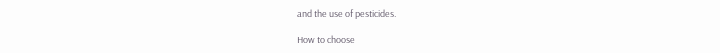and the use of pesticides.

How to choose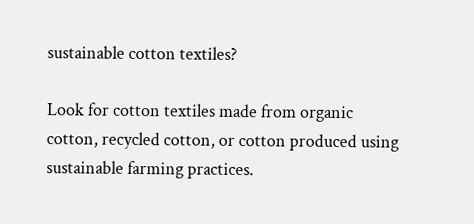sustainable cotton textiles?

Look for cotton textiles made from organic cotton, recycled cotton, or cotton produced using sustainable farming practices.